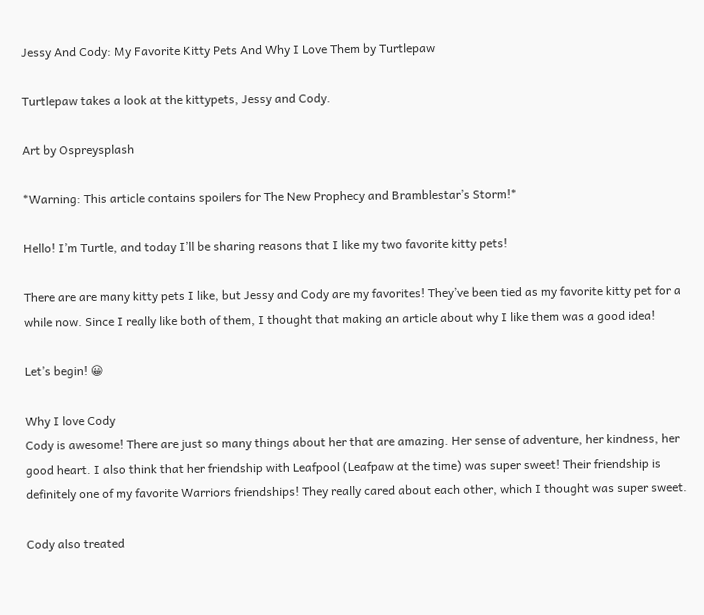Jessy And Cody: My Favorite Kitty Pets And Why I Love Them by Turtlepaw

Turtlepaw takes a look at the kittypets, Jessy and Cody.

Art by Ospreysplash

*Warning: This article contains spoilers for The New Prophecy and Bramblestar’s Storm!*

Hello! I’m Turtle, and today I’ll be sharing reasons that I like my two favorite kitty pets!

There are are many kitty pets I like, but Jessy and Cody are my favorites! They’ve been tied as my favorite kitty pet for a while now. Since I really like both of them, I thought that making an article about why I like them was a good idea!

Let’s begin! 😀

Why I love Cody
Cody is awesome! There are just so many things about her that are amazing. Her sense of adventure, her kindness, her good heart. I also think that her friendship with Leafpool (Leafpaw at the time) was super sweet! Their friendship is definitely one of my favorite Warriors friendships! They really cared about each other, which I thought was super sweet.

Cody also treated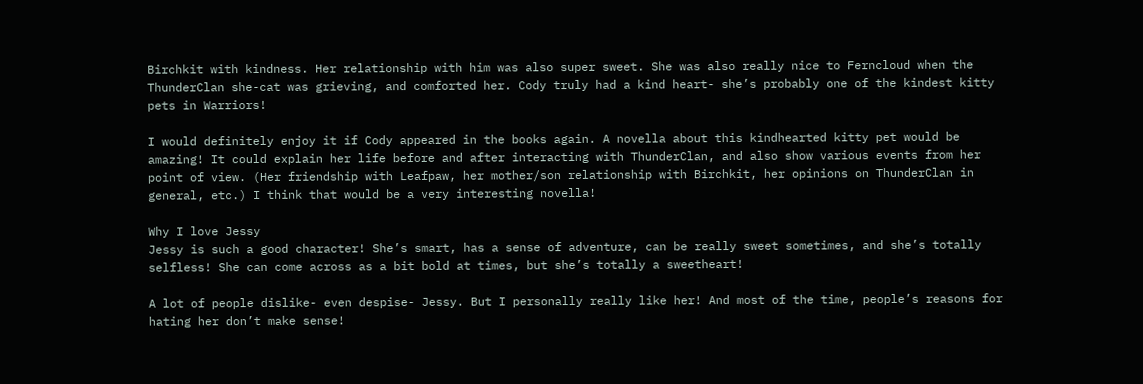Birchkit with kindness. Her relationship with him was also super sweet. She was also really nice to Ferncloud when the ThunderClan she-cat was grieving, and comforted her. Cody truly had a kind heart- she’s probably one of the kindest kitty pets in Warriors!

I would definitely enjoy it if Cody appeared in the books again. A novella about this kindhearted kitty pet would be amazing! It could explain her life before and after interacting with ThunderClan, and also show various events from her point of view. (Her friendship with Leafpaw, her mother/son relationship with Birchkit, her opinions on ThunderClan in general, etc.) I think that would be a very interesting novella!

Why I love Jessy
Jessy is such a good character! She’s smart, has a sense of adventure, can be really sweet sometimes, and she’s totally selfless! She can come across as a bit bold at times, but she’s totally a sweetheart!

A lot of people dislike- even despise- Jessy. But I personally really like her! And most of the time, people’s reasons for hating her don’t make sense!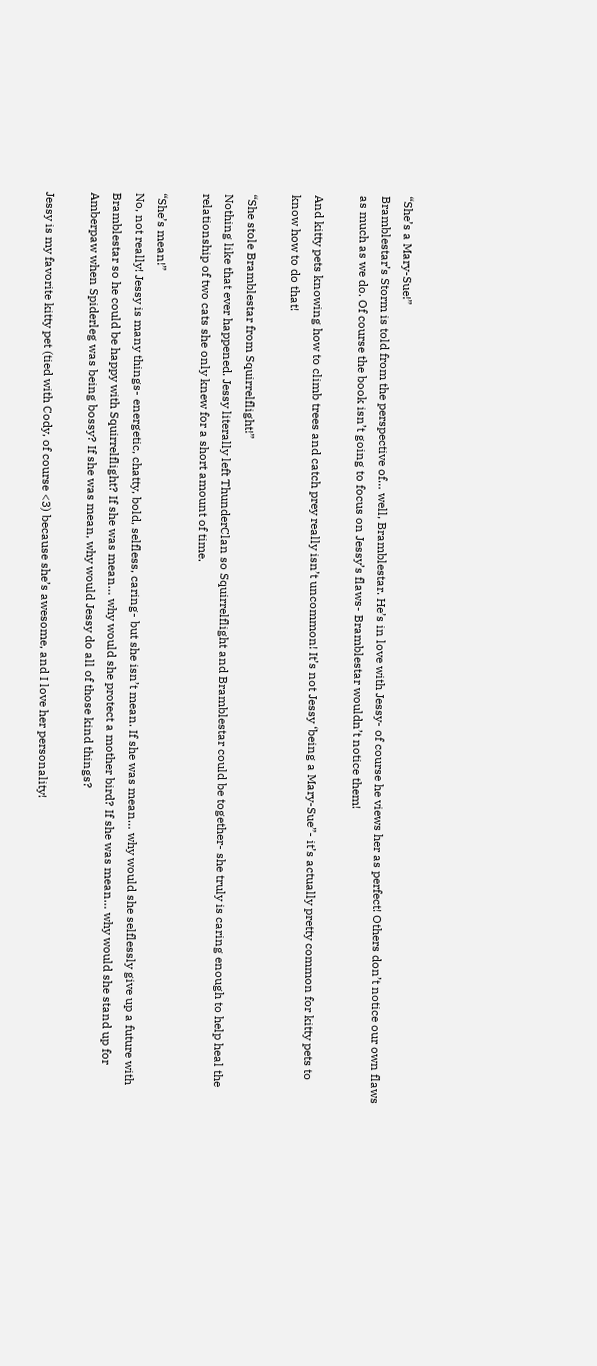“She’s a Mary-Sue!”
Bramblestar’s Storm is told from the perspective of… well, Bramblestar. He’s in love with Jessy- of course he views her as perfect! Others don’t notice our own flaws as much as we do. Of course the book isn’t going to focus on Jessy’s flaws- Bramblestar wouldn’t notice them!

And kitty pets knowing how to climb trees and catch prey really isn’t uncommon! It’s not Jessy ‘being a Mary-Sue”- it’s actually pretty common for kitty pets to know how to do that!

“She stole Bramblestar from Squirrelflight!”
Nothing like that ever happened. Jessy literally left ThunderClan so Squirrelflight and Bramblestar could be together- she truly is caring enough to help heal the relationship of two cats she only knew for a short amount of time.

“She’s mean!”
No, not really! Jessy is many things- energetic, chatty, bold, selfless, caring- but she isn’t mean. If she was mean… why would she selflessly give up a future with Bramblestar so he could be happy with Squirrelflight? If she was mean… why would she protect a mother bird? If she was mean… why would she stand up for Amberpaw when Spiderleg was being bossy? If she was mean, why would Jessy do all of those kind things?

Jessy is my favorite kitty pet (tied with Cody, of course <3) because she’s awesome, and I love her personality!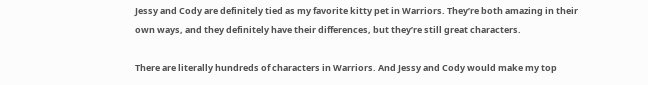Jessy and Cody are definitely tied as my favorite kitty pet in Warriors. They’re both amazing in their own ways, and they definitely have their differences, but they’re still great characters.

There are literally hundreds of characters in Warriors. And Jessy and Cody would make my top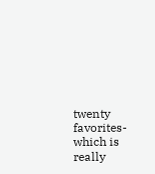twenty favorites- which is really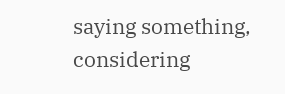saying something, considering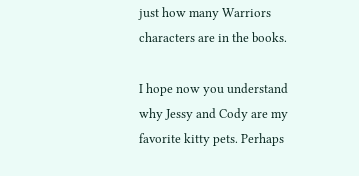just how many Warriors characters are in the books.

I hope now you understand why Jessy and Cody are my favorite kitty pets. Perhaps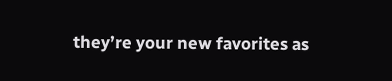they’re your new favorites as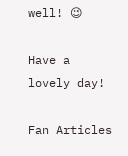well! 😉

Have a lovely day!

Fan Articles